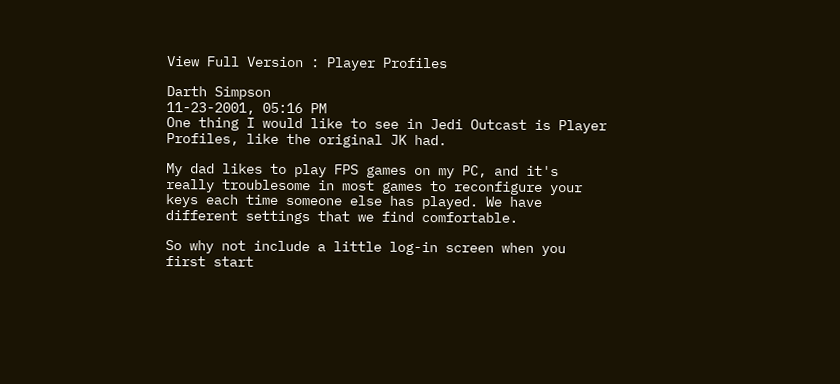View Full Version : Player Profiles

Darth Simpson
11-23-2001, 05:16 PM
One thing I would like to see in Jedi Outcast is Player Profiles, like the original JK had.

My dad likes to play FPS games on my PC, and it's really troublesome in most games to reconfigure your keys each time someone else has played. We have different settings that we find comfortable.

So why not include a little log-in screen when you first start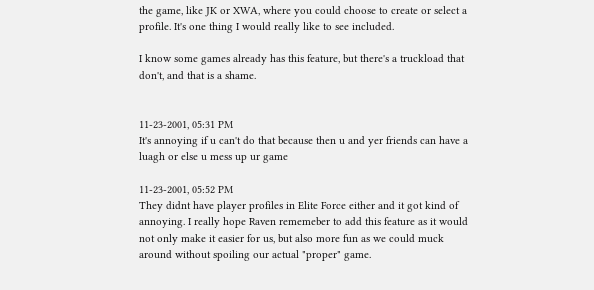the game, like JK or XWA, where you could choose to create or select a profile. It's one thing I would really like to see included.

I know some games already has this feature, but there's a truckload that don't, and that is a shame.


11-23-2001, 05:31 PM
It's annoying if u can't do that because then u and yer friends can have a luagh or else u mess up ur game

11-23-2001, 05:52 PM
They didnt have player profiles in Elite Force either and it got kind of annoying. I really hope Raven rememeber to add this feature as it would not only make it easier for us, but also more fun as we could muck around without spoiling our actual "proper" game.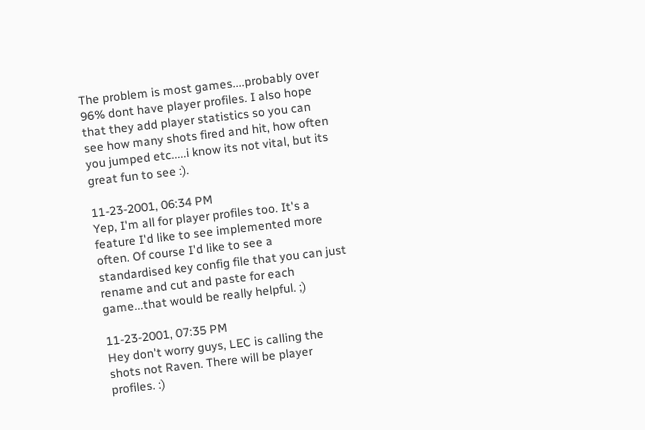The problem is most games....probably over 96% dont have player profiles. I also hope that they add player statistics so you can see how many shots fired and hit, how often you jumped etc.....i know its not vital, but its great fun to see :).

11-23-2001, 06:34 PM
Yep, I'm all for player profiles too. It's a feature I'd like to see implemented more often. Of course I'd like to see a standardised key config file that you can just rename and cut and paste for each game...that would be really helpful. ;)

11-23-2001, 07:35 PM
Hey don't worry guys, LEC is calling the shots not Raven. There will be player profiles. :)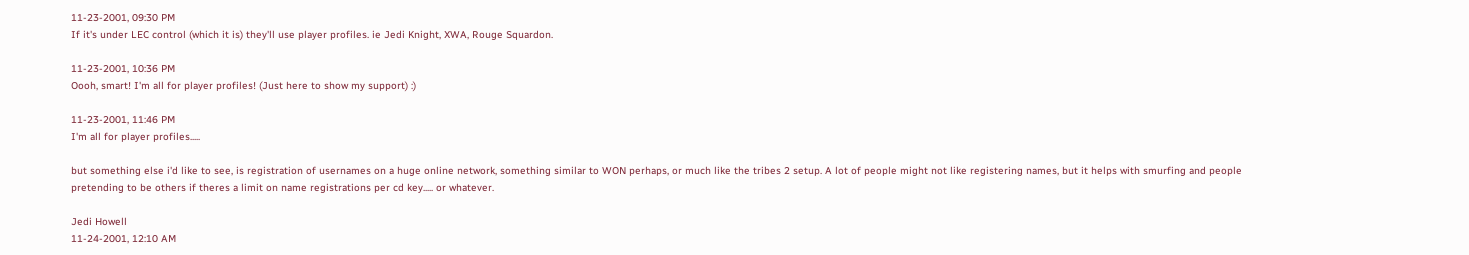11-23-2001, 09:30 PM
If it's under LEC control (which it is) they'll use player profiles. ie Jedi Knight, XWA, Rouge Squardon.

11-23-2001, 10:36 PM
Oooh, smart! I'm all for player profiles! (Just here to show my support) :)

11-23-2001, 11:46 PM
I'm all for player profiles.....

but something else i'd like to see, is registration of usernames on a huge online network, something similar to WON perhaps, or much like the tribes 2 setup. A lot of people might not like registering names, but it helps with smurfing and people pretending to be others if theres a limit on name registrations per cd key..... or whatever.

Jedi Howell
11-24-2001, 12:10 AM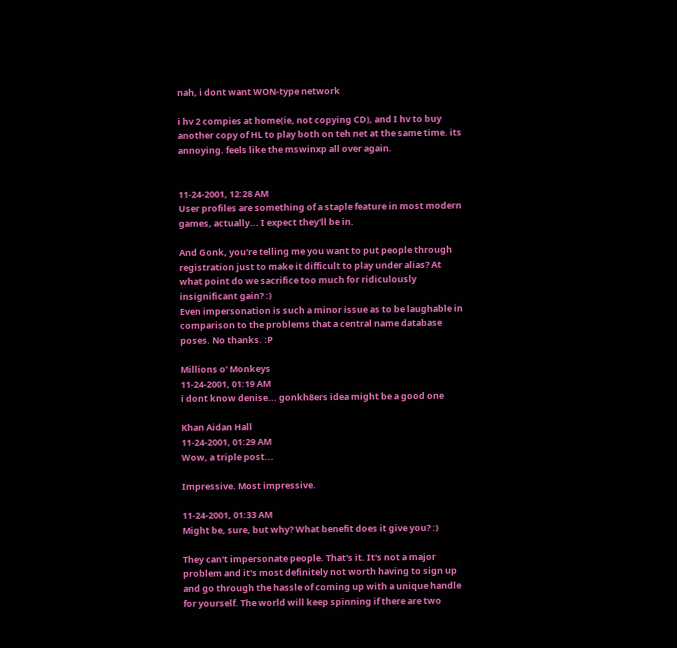nah, i dont want WON-type network

i hv 2 compies at home(ie, not copying CD), and I hv to buy another copy of HL to play both on teh net at the same time. its annoying. feels like the mswinxp all over again.


11-24-2001, 12:28 AM
User profiles are something of a staple feature in most modern games, actually... I expect they'll be in.

And Gonk, you're telling me you want to put people through registration just to make it difficult to play under alias? At what point do we sacrifice too much for ridiculously insignificant gain? :)
Even impersonation is such a minor issue as to be laughable in comparison to the problems that a central name database poses. No thanks. :P

Millions o' Monkeys
11-24-2001, 01:19 AM
i dont know denise... gonkh8ers idea might be a good one

Khan Aidan Hall
11-24-2001, 01:29 AM
Wow, a triple post...

Impressive. Most impressive.

11-24-2001, 01:33 AM
Might be, sure, but why? What benefit does it give you? :)

They can't impersonate people. That's it. It's not a major problem and it's most definitely not worth having to sign up and go through the hassle of coming up with a unique handle for yourself. The world will keep spinning if there are two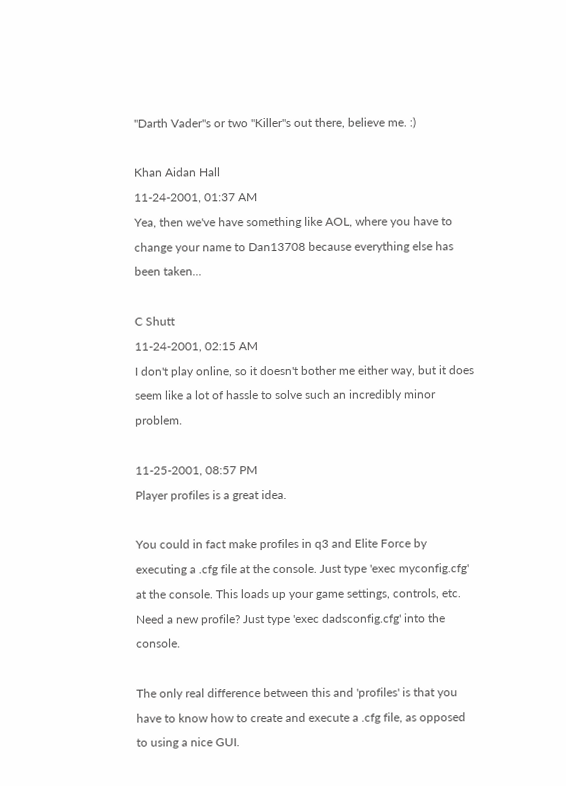"Darth Vader"s or two "Killer"s out there, believe me. :)

Khan Aidan Hall
11-24-2001, 01:37 AM
Yea, then we've have something like AOL, where you have to change your name to Dan13708 because everything else has been taken...

C Shutt
11-24-2001, 02:15 AM
I don't play online, so it doesn't bother me either way, but it does seem like a lot of hassle to solve such an incredibly minor problem.

11-25-2001, 08:57 PM
Player profiles is a great idea.

You could in fact make profiles in q3 and Elite Force by executing a .cfg file at the console. Just type 'exec myconfig.cfg' at the console. This loads up your game settings, controls, etc. Need a new profile? Just type 'exec dadsconfig.cfg' into the console.

The only real difference between this and 'profiles' is that you have to know how to create and execute a .cfg file, as opposed to using a nice GUI.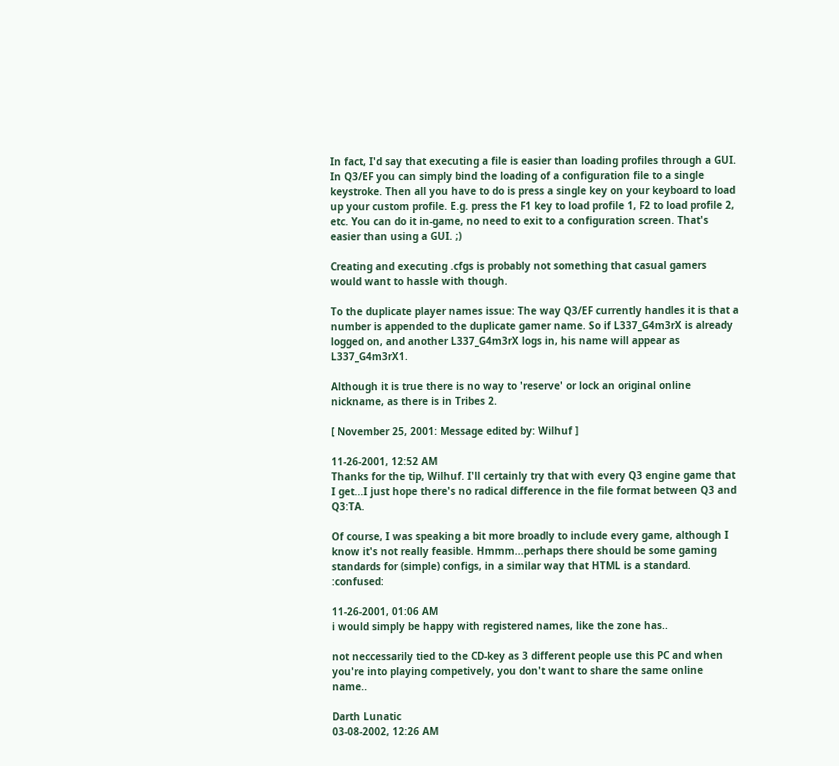In fact, I'd say that executing a file is easier than loading profiles through a GUI. In Q3/EF you can simply bind the loading of a configuration file to a single keystroke. Then all you have to do is press a single key on your keyboard to load up your custom profile. E.g. press the F1 key to load profile 1, F2 to load profile 2, etc. You can do it in-game, no need to exit to a configuration screen. That's easier than using a GUI. ;)

Creating and executing .cfgs is probably not something that casual gamers would want to hassle with though.

To the duplicate player names issue: The way Q3/EF currently handles it is that a number is appended to the duplicate gamer name. So if L337_G4m3rX is already logged on, and another L337_G4m3rX logs in, his name will appear as L337_G4m3rX1.

Although it is true there is no way to 'reserve' or lock an original online nickname, as there is in Tribes 2.

[ November 25, 2001: Message edited by: Wilhuf ]

11-26-2001, 12:52 AM
Thanks for the tip, Wilhuf. I'll certainly try that with every Q3 engine game that I get...I just hope there's no radical difference in the file format between Q3 and Q3:TA.

Of course, I was speaking a bit more broadly to include every game, although I know it's not really feasible. Hmmm...perhaps there should be some gaming standards for (simple) configs, in a similar way that HTML is a standard. :confused:

11-26-2001, 01:06 AM
i would simply be happy with registered names, like the zone has..

not neccessarily tied to the CD-key as 3 different people use this PC and when you're into playing competively, you don't want to share the same online name..

Darth Lunatic
03-08-2002, 12:26 AM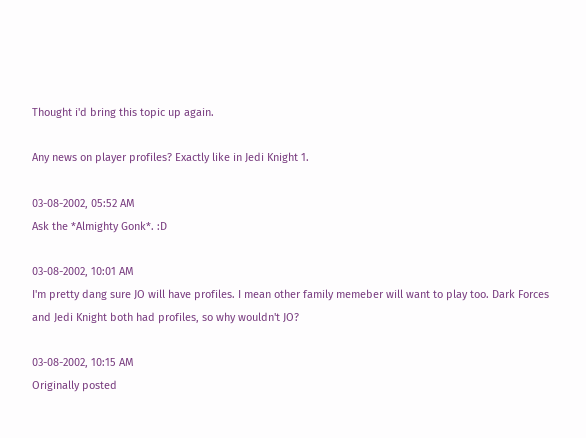Thought i'd bring this topic up again.

Any news on player profiles? Exactly like in Jedi Knight 1.

03-08-2002, 05:52 AM
Ask the *Almighty Gonk*. :D

03-08-2002, 10:01 AM
I'm pretty dang sure JO will have profiles. I mean other family memeber will want to play too. Dark Forces and Jedi Knight both had profiles, so why wouldn't JO?

03-08-2002, 10:15 AM
Originally posted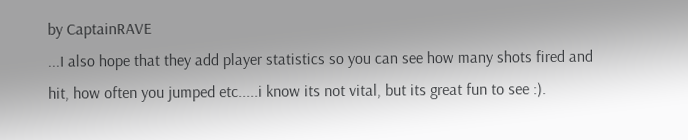by CaptainRAVE
...I also hope that they add player statistics so you can see how many shots fired and hit, how often you jumped etc.....i know its not vital, but its great fun to see :).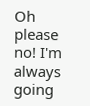Oh please no! I'm always going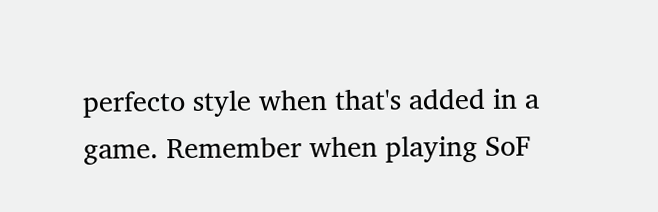perfecto style when that's added in a game. Remember when playing SoF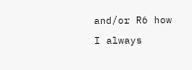and/or R6 how I always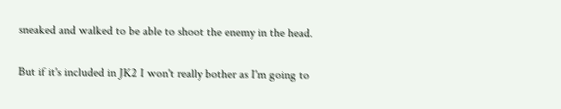sneaked and walked to be able to shoot the enemy in the head.

But if it's included in JK2 I won't really bother as I'm going to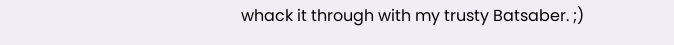whack it through with my trusty Batsaber. ;)